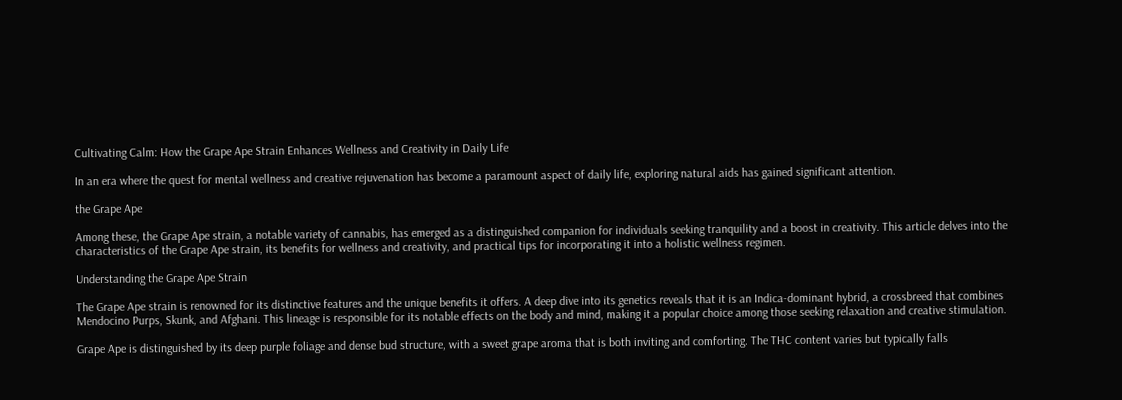Cultivating Calm: How the Grape Ape Strain Enhances Wellness and Creativity in Daily Life

In an era where the quest for mental wellness and creative rejuvenation has become a paramount aspect of daily life, exploring natural aids has gained significant attention.

the Grape Ape

Among these, the Grape Ape strain, a notable variety of cannabis, has emerged as a distinguished companion for individuals seeking tranquility and a boost in creativity. This article delves into the characteristics of the Grape Ape strain, its benefits for wellness and creativity, and practical tips for incorporating it into a holistic wellness regimen.

Understanding the Grape Ape Strain

The Grape Ape strain is renowned for its distinctive features and the unique benefits it offers. A deep dive into its genetics reveals that it is an Indica-dominant hybrid, a crossbreed that combines Mendocino Purps, Skunk, and Afghani. This lineage is responsible for its notable effects on the body and mind, making it a popular choice among those seeking relaxation and creative stimulation.

Grape Ape is distinguished by its deep purple foliage and dense bud structure, with a sweet grape aroma that is both inviting and comforting. The THC content varies but typically falls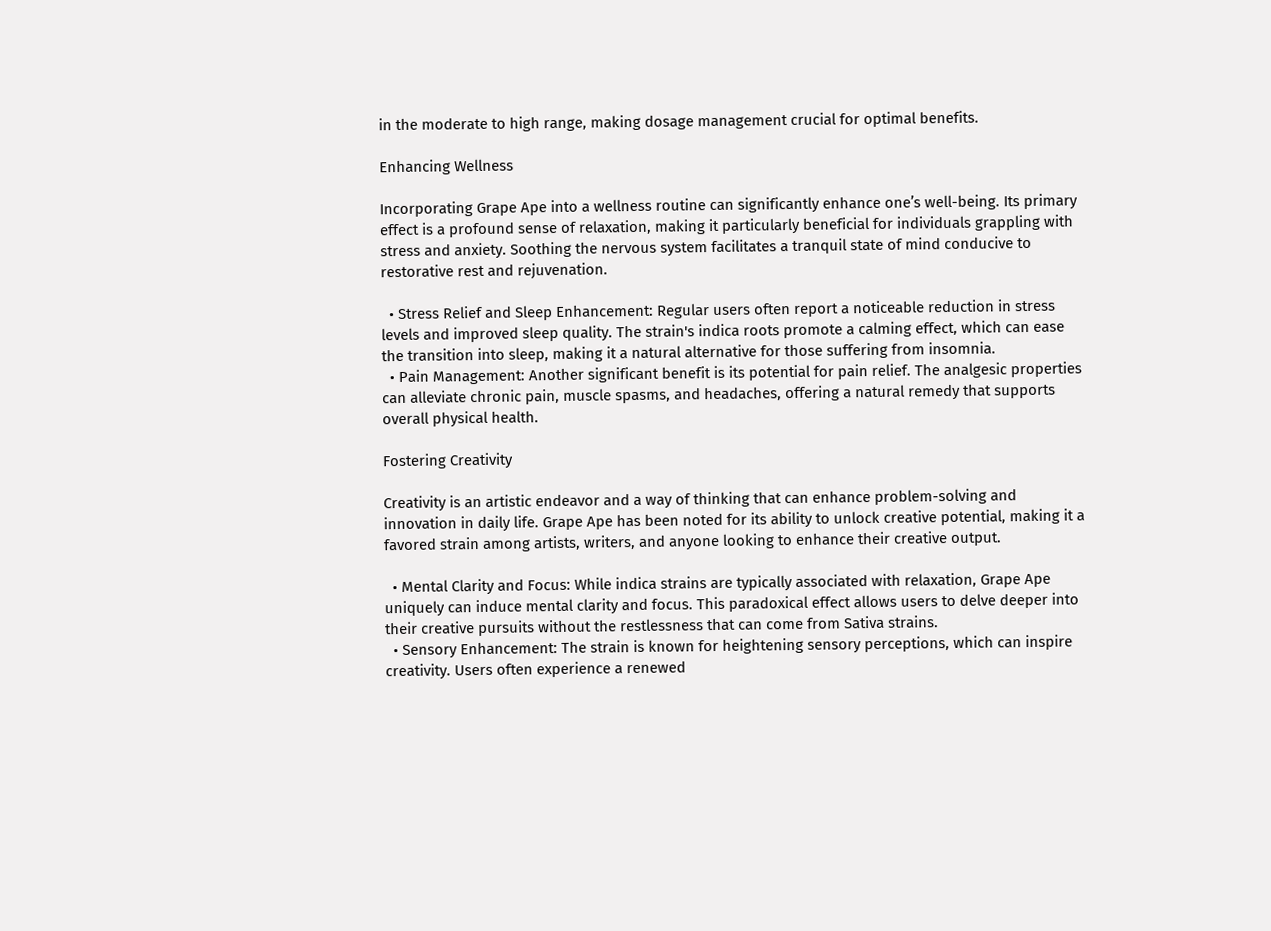in the moderate to high range, making dosage management crucial for optimal benefits.

Enhancing Wellness

Incorporating Grape Ape into a wellness routine can significantly enhance one’s well-being. Its primary effect is a profound sense of relaxation, making it particularly beneficial for individuals grappling with stress and anxiety. Soothing the nervous system facilitates a tranquil state of mind conducive to restorative rest and rejuvenation.

  • Stress Relief and Sleep Enhancement: Regular users often report a noticeable reduction in stress levels and improved sleep quality. The strain's indica roots promote a calming effect, which can ease the transition into sleep, making it a natural alternative for those suffering from insomnia.
  • Pain Management: Another significant benefit is its potential for pain relief. The analgesic properties can alleviate chronic pain, muscle spasms, and headaches, offering a natural remedy that supports overall physical health.

Fostering Creativity

Creativity is an artistic endeavor and a way of thinking that can enhance problem-solving and innovation in daily life. Grape Ape has been noted for its ability to unlock creative potential, making it a favored strain among artists, writers, and anyone looking to enhance their creative output.

  • Mental Clarity and Focus: While indica strains are typically associated with relaxation, Grape Ape uniquely can induce mental clarity and focus. This paradoxical effect allows users to delve deeper into their creative pursuits without the restlessness that can come from Sativa strains.
  • Sensory Enhancement: The strain is known for heightening sensory perceptions, which can inspire creativity. Users often experience a renewed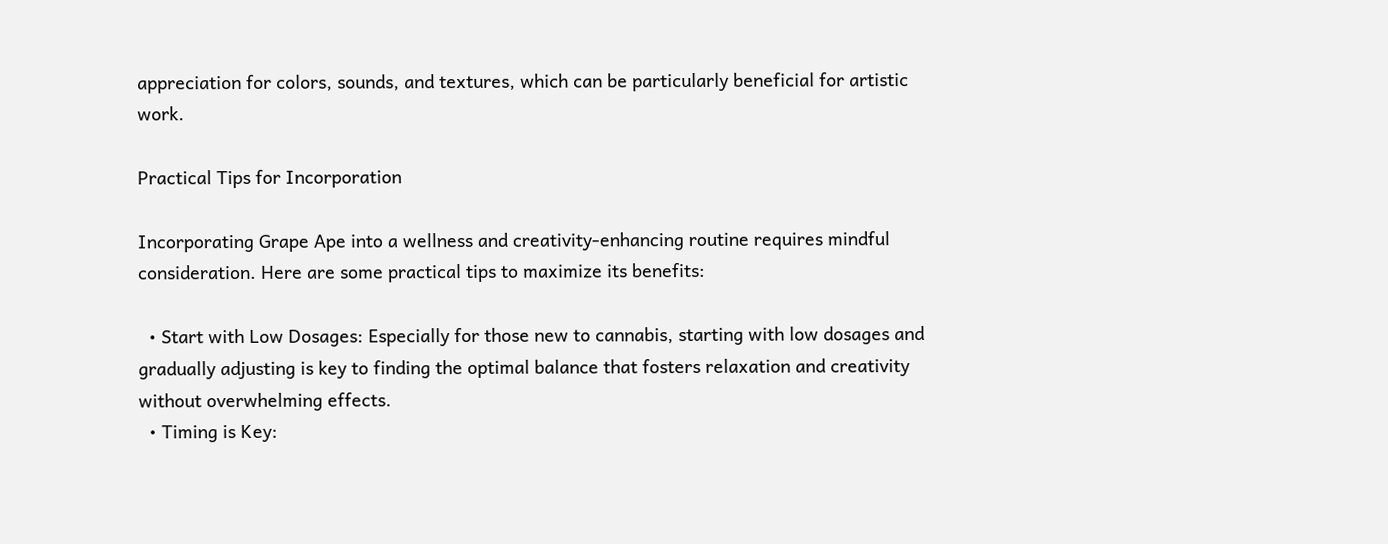appreciation for colors, sounds, and textures, which can be particularly beneficial for artistic work.

Practical Tips for Incorporation

Incorporating Grape Ape into a wellness and creativity-enhancing routine requires mindful consideration. Here are some practical tips to maximize its benefits:

  • Start with Low Dosages: Especially for those new to cannabis, starting with low dosages and gradually adjusting is key to finding the optimal balance that fosters relaxation and creativity without overwhelming effects.
  • Timing is Key: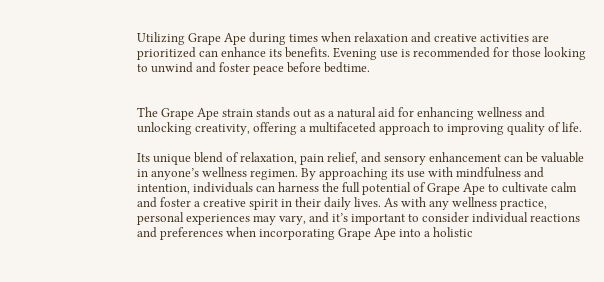Utilizing Grape Ape during times when relaxation and creative activities are prioritized can enhance its benefits. Evening use is recommended for those looking to unwind and foster peace before bedtime.


The Grape Ape strain stands out as a natural aid for enhancing wellness and unlocking creativity, offering a multifaceted approach to improving quality of life.

Its unique blend of relaxation, pain relief, and sensory enhancement can be valuable in anyone’s wellness regimen. By approaching its use with mindfulness and intention, individuals can harness the full potential of Grape Ape to cultivate calm and foster a creative spirit in their daily lives. As with any wellness practice, personal experiences may vary, and it’s important to consider individual reactions and preferences when incorporating Grape Ape into a holistic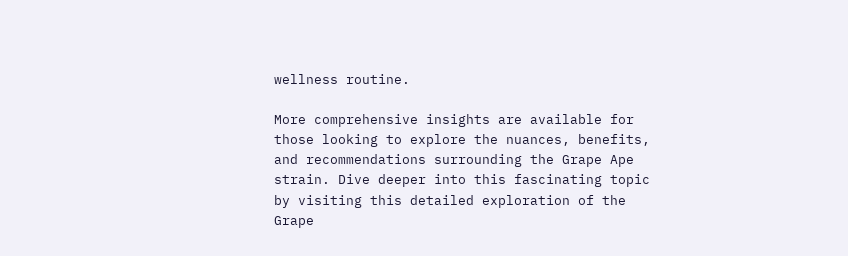wellness routine.

More comprehensive insights are available for those looking to explore the nuances, benefits, and recommendations surrounding the Grape Ape strain. Dive deeper into this fascinating topic by visiting this detailed exploration of the Grape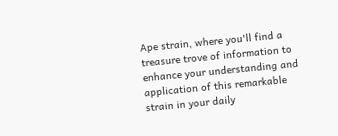Ape strain, where you'll find a treasure trove of information to enhance your understanding and application of this remarkable strain in your daily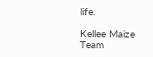life.

Kellee Maize Team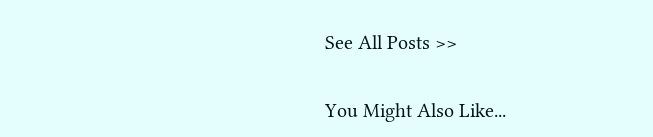See All Posts >>

You Might Also Like...